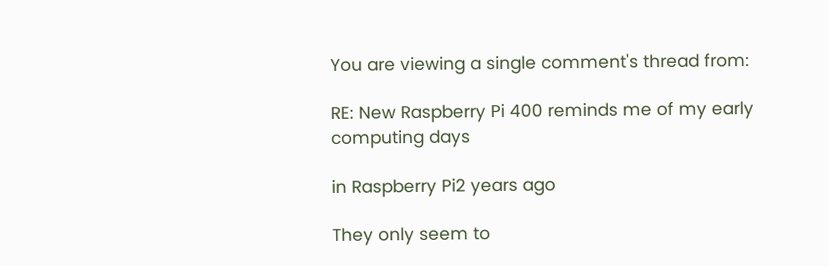You are viewing a single comment's thread from:

RE: New Raspberry Pi 400 reminds me of my early computing days

in Raspberry Pi2 years ago

They only seem to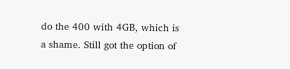do the 400 with 4GB, which is a shame. Still got the option of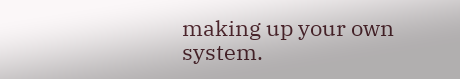making up your own system.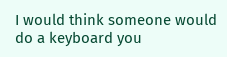I would think someone would do a keyboard you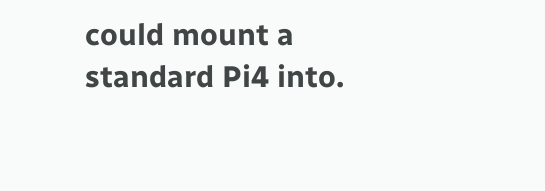could mount a standard Pi4 into.